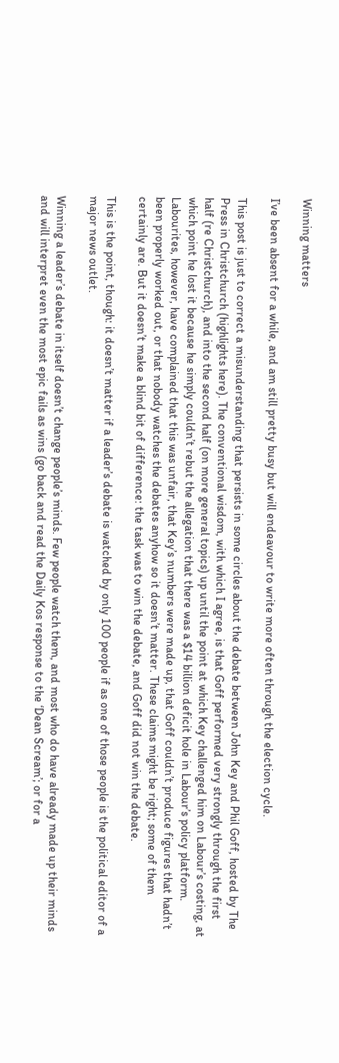Winning matters

I’ve been absent for a while, and am still pretty busy but will endeavour to write more often through the election cycle.

This post is just to correct a misunderstanding that persists in some circles about the debate between John Key and Phil Goff, hosted by The Press in Christchurch (highlights here). The conventional wisdom, with which I agree, is that Goff performed very strongly through the first half (re Christchurch), and into the second half (on more general topics) up until the point at which Key challenged him on Labour’s costing, at which point he lost it because he simply couldn’t rebut the allegation that there was a $14 billion deficit hole in Labour’s policy platform. Labourites, however, have complained that this was unfair, that Key’s numbers were made up, that Goff couldn’t produce figures that hadn’t been properly worked out, or that nobody watches the debates anyhow so it doesn’t matter. These claims might be right; some of them certainly are. But it doesn’t make a blind bit of difference: the task was to win the debate, and Goff did not win the debate.

This is the point, though: it doesn’t matter if a leader’s debate is watched by only 100 people if as one of those people is the political editor of a major news outlet.

Winning a leader’s debate in itself doesn’t change people’s minds. Few people watch them, and most who do have already made up their minds and will interpret even the most epic fails as wins (go back and read the Daily Kos response to the ‘Dean Scream’; or for a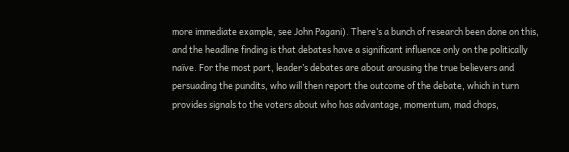more immediate example, see John Pagani). There’s a bunch of research been done on this, and the headline finding is that debates have a significant influence only on the politically naïve. For the most part, leader’s debates are about arousing the true believers and persuading the pundits, who will then report the outcome of the debate, which in turn provides signals to the voters about who has advantage, momentum, mad chops,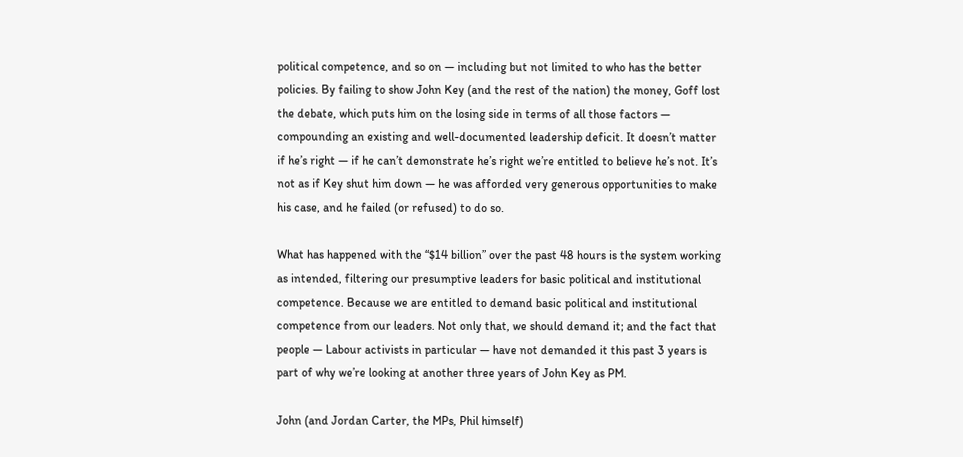political competence, and so on — including but not limited to who has the better policies. By failing to show John Key (and the rest of the nation) the money, Goff lost the debate, which puts him on the losing side in terms of all those factors — compounding an existing and well-documented leadership deficit. It doesn’t matter if he’s right — if he can’t demonstrate he’s right we’re entitled to believe he’s not. It’s not as if Key shut him down — he was afforded very generous opportunities to make his case, and he failed (or refused) to do so.

What has happened with the “$14 billion” over the past 48 hours is the system working as intended, filtering our presumptive leaders for basic political and institutional competence. Because we are entitled to demand basic political and institutional competence from our leaders. Not only that, we should demand it; and the fact that people — Labour activists in particular — have not demanded it this past 3 years is part of why we’re looking at another three years of John Key as PM.

John (and Jordan Carter, the MPs, Phil himself)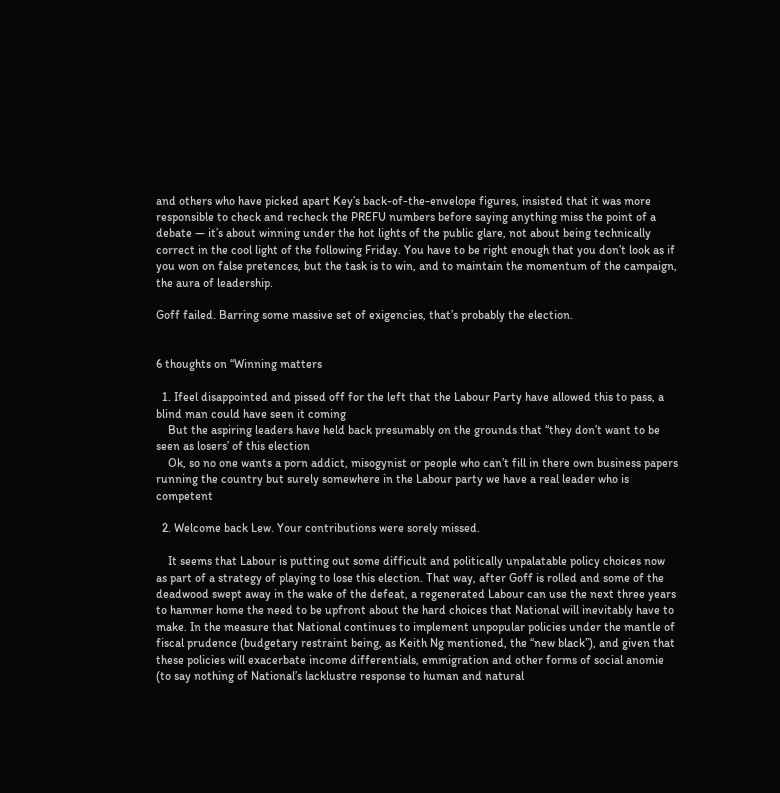and others who have picked apart Key’s back-of-the-envelope figures, insisted that it was more responsible to check and recheck the PREFU numbers before saying anything miss the point of a debate — it’s about winning under the hot lights of the public glare, not about being technically correct in the cool light of the following Friday. You have to be right enough that you don’t look as if you won on false pretences, but the task is to win, and to maintain the momentum of the campaign, the aura of leadership.

Goff failed. Barring some massive set of exigencies, that’s probably the election.


6 thoughts on “Winning matters

  1. Ifeel disappointed and pissed off for the left that the Labour Party have allowed this to pass, a blind man could have seen it coming
    But the aspiring leaders have held back presumably on the grounds that “they don’t want to be seen as losers’ of this election
    Ok, so no one wants a porn addict, misogynist or people who can’t fill in there own business papers running the country but surely somewhere in the Labour party we have a real leader who is competent

  2. Welcome back Lew. Your contributions were sorely missed.

    It seems that Labour is putting out some difficult and politically unpalatable policy choices now as part of a strategy of playing to lose this election. That way, after Goff is rolled and some of the deadwood swept away in the wake of the defeat, a regenerated Labour can use the next three years to hammer home the need to be upfront about the hard choices that National will inevitably have to make. In the measure that National continues to implement unpopular policies under the mantle of fiscal prudence (budgetary restraint being, as Keith Ng mentioned, the “new black”), and given that these policies will exacerbate income differentials, emmigration and other forms of social anomie (to say nothing of National’s lacklustre response to human and natural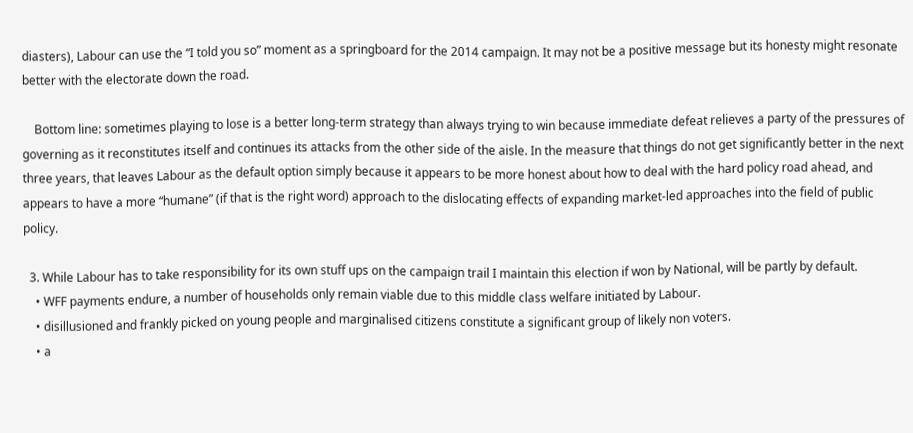diasters), Labour can use the “I told you so” moment as a springboard for the 2014 campaign. It may not be a positive message but its honesty might resonate better with the electorate down the road.

    Bottom line: sometimes playing to lose is a better long-term strategy than always trying to win because immediate defeat relieves a party of the pressures of governing as it reconstitutes itself and continues its attacks from the other side of the aisle. In the measure that things do not get significantly better in the next three years, that leaves Labour as the default option simply because it appears to be more honest about how to deal with the hard policy road ahead, and appears to have a more “humane” (if that is the right word) approach to the dislocating effects of expanding market-led approaches into the field of public policy.

  3. While Labour has to take responsibility for its own stuff ups on the campaign trail I maintain this election if won by National, will be partly by default.
    • WFF payments endure, a number of households only remain viable due to this middle class welfare initiated by Labour.
    • disillusioned and frankly picked on young people and marginalised citizens constitute a significant group of likely non voters.
    • a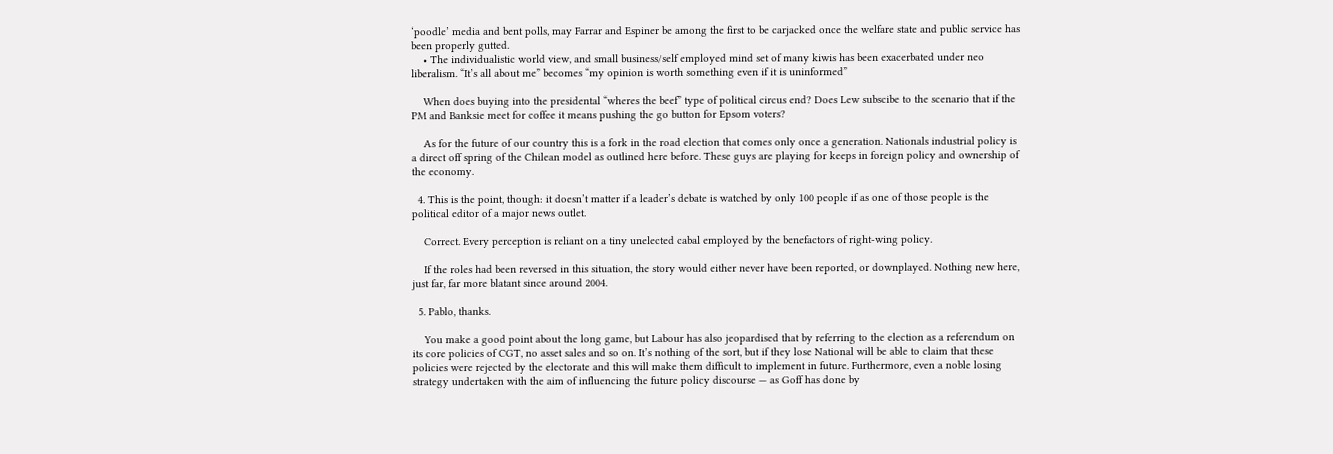‘poodle’ media and bent polls, may Farrar and Espiner be among the first to be carjacked once the welfare state and public service has been properly gutted.
    • The individualistic world view, and small business/self employed mind set of many kiwis has been exacerbated under neo liberalism. “It’s all about me” becomes “my opinion is worth something even if it is uninformed”

    When does buying into the presidental “wheres the beef” type of political circus end? Does Lew subscibe to the scenario that if the PM and Banksie meet for coffee it means pushing the go button for Epsom voters?

    As for the future of our country this is a fork in the road election that comes only once a generation. Nationals industrial policy is a direct off spring of the Chilean model as outlined here before. These guys are playing for keeps in foreign policy and ownership of the economy.

  4. This is the point, though: it doesn’t matter if a leader’s debate is watched by only 100 people if as one of those people is the political editor of a major news outlet.

    Correct. Every perception is reliant on a tiny unelected cabal employed by the benefactors of right-wing policy.

    If the roles had been reversed in this situation, the story would either never have been reported, or downplayed. Nothing new here, just far, far more blatant since around 2004.

  5. Pablo, thanks.

    You make a good point about the long game, but Labour has also jeopardised that by referring to the election as a referendum on its core policies of CGT, no asset sales and so on. It’s nothing of the sort, but if they lose National will be able to claim that these policies were rejected by the electorate and this will make them difficult to implement in future. Furthermore, even a noble losing strategy undertaken with the aim of influencing the future policy discourse — as Goff has done by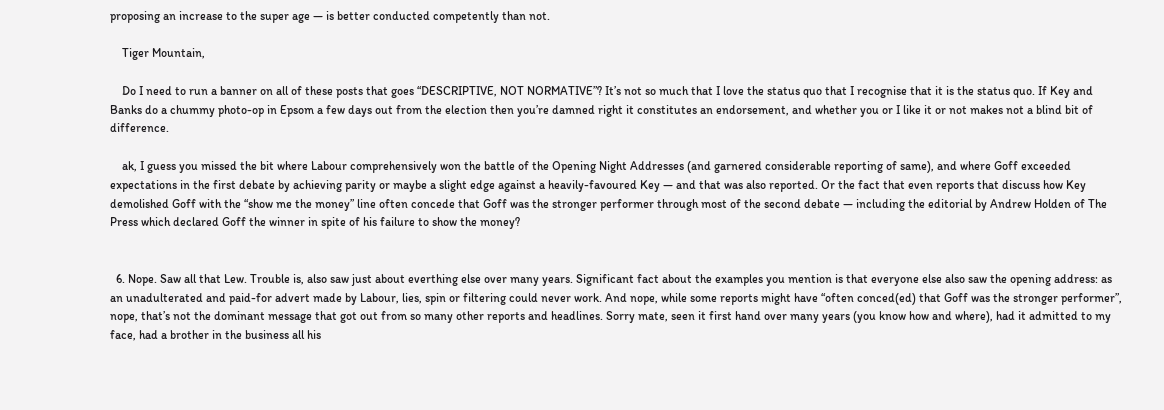proposing an increase to the super age — is better conducted competently than not.

    Tiger Mountain,

    Do I need to run a banner on all of these posts that goes “DESCRIPTIVE, NOT NORMATIVE”? It’s not so much that I love the status quo that I recognise that it is the status quo. If Key and Banks do a chummy photo-op in Epsom a few days out from the election then you’re damned right it constitutes an endorsement, and whether you or I like it or not makes not a blind bit of difference.

    ak, I guess you missed the bit where Labour comprehensively won the battle of the Opening Night Addresses (and garnered considerable reporting of same), and where Goff exceeded expectations in the first debate by achieving parity or maybe a slight edge against a heavily-favoured Key — and that was also reported. Or the fact that even reports that discuss how Key demolished Goff with the “show me the money” line often concede that Goff was the stronger performer through most of the second debate — including the editorial by Andrew Holden of The Press which declared Goff the winner in spite of his failure to show the money?


  6. Nope. Saw all that Lew. Trouble is, also saw just about everthing else over many years. Significant fact about the examples you mention is that everyone else also saw the opening address: as an unadulterated and paid-for advert made by Labour, lies, spin or filtering could never work. And nope, while some reports might have “often conced(ed) that Goff was the stronger performer”, nope, that’s not the dominant message that got out from so many other reports and headlines. Sorry mate, seen it first hand over many years (you know how and where), had it admitted to my face, had a brother in the business all his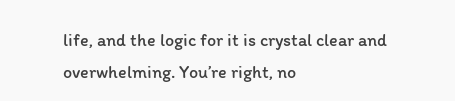life, and the logic for it is crystal clear and overwhelming. You’re right, no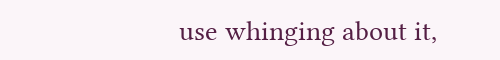use whinging about it,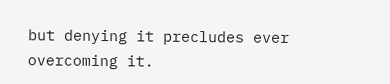but denying it precludes ever overcoming it.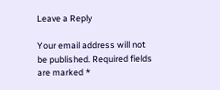Leave a Reply

Your email address will not be published. Required fields are marked *